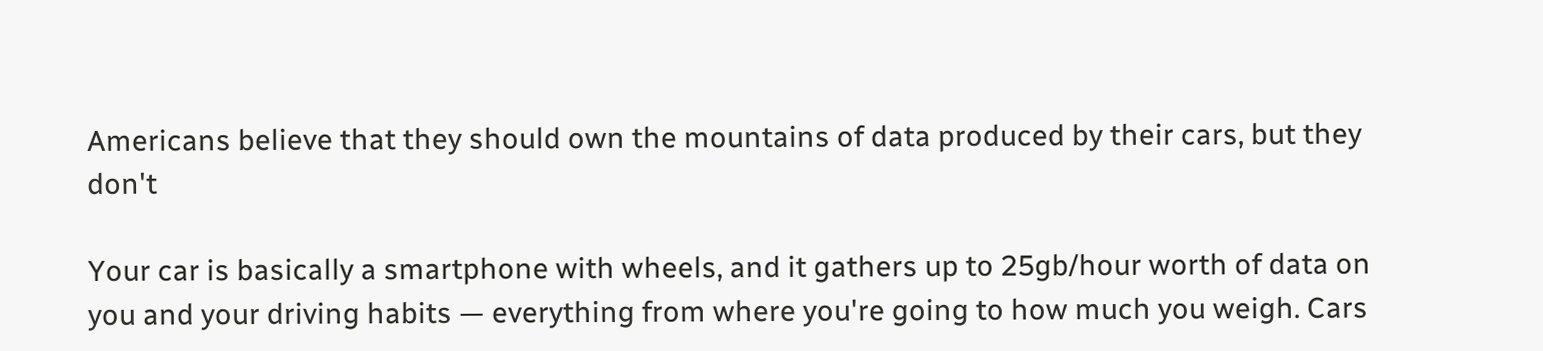Americans believe that they should own the mountains of data produced by their cars, but they don't

Your car is basically a smartphone with wheels, and it gathers up to 25gb/hour worth of data on you and your driving habits — everything from where you're going to how much you weigh. Cars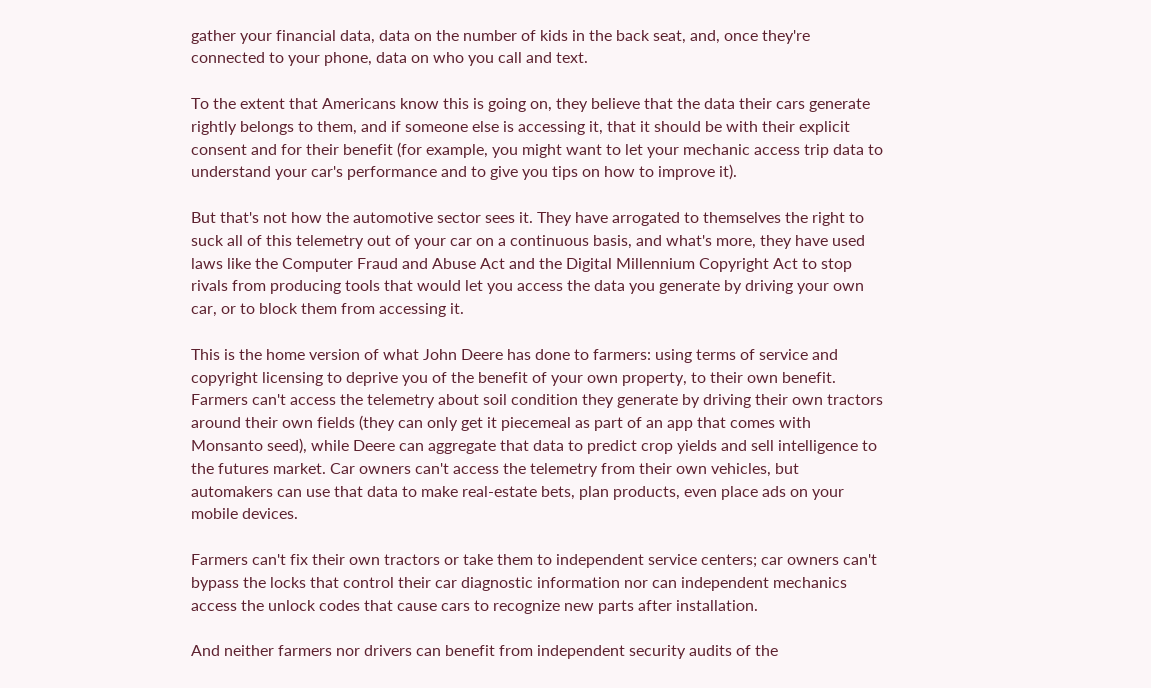gather your financial data, data on the number of kids in the back seat, and, once they're connected to your phone, data on who you call and text.

To the extent that Americans know this is going on, they believe that the data their cars generate rightly belongs to them, and if someone else is accessing it, that it should be with their explicit consent and for their benefit (for example, you might want to let your mechanic access trip data to understand your car's performance and to give you tips on how to improve it).

But that's not how the automotive sector sees it. They have arrogated to themselves the right to suck all of this telemetry out of your car on a continuous basis, and what's more, they have used laws like the Computer Fraud and Abuse Act and the Digital Millennium Copyright Act to stop rivals from producing tools that would let you access the data you generate by driving your own car, or to block them from accessing it.

This is the home version of what John Deere has done to farmers: using terms of service and copyright licensing to deprive you of the benefit of your own property, to their own benefit. Farmers can't access the telemetry about soil condition they generate by driving their own tractors around their own fields (they can only get it piecemeal as part of an app that comes with Monsanto seed), while Deere can aggregate that data to predict crop yields and sell intelligence to the futures market. Car owners can't access the telemetry from their own vehicles, but automakers can use that data to make real-estate bets, plan products, even place ads on your mobile devices.

Farmers can't fix their own tractors or take them to independent service centers; car owners can't bypass the locks that control their car diagnostic information nor can independent mechanics access the unlock codes that cause cars to recognize new parts after installation.

And neither farmers nor drivers can benefit from independent security audits of the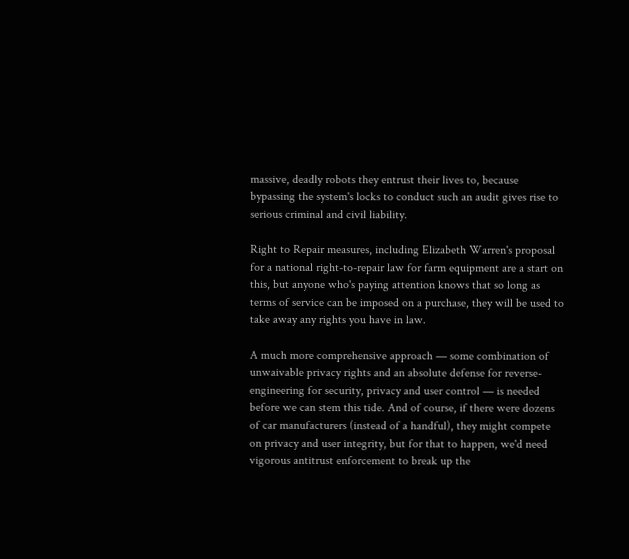massive, deadly robots they entrust their lives to, because bypassing the system's locks to conduct such an audit gives rise to serious criminal and civil liability.

Right to Repair measures, including Elizabeth Warren's proposal for a national right-to-repair law for farm equipment are a start on this, but anyone who's paying attention knows that so long as terms of service can be imposed on a purchase, they will be used to take away any rights you have in law.

A much more comprehensive approach — some combination of unwaivable privacy rights and an absolute defense for reverse-engineering for security, privacy and user control — is needed before we can stem this tide. And of course, if there were dozens of car manufacturers (instead of a handful), they might compete on privacy and user integrity, but for that to happen, we'd need vigorous antitrust enforcement to break up the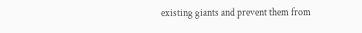existing giants and prevent them from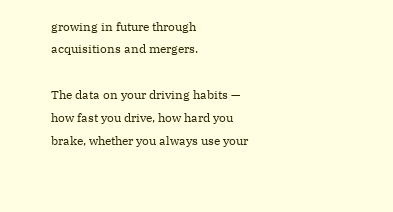growing in future through acquisitions and mergers.

The data on your driving habits — how fast you drive, how hard you brake, whether you always use your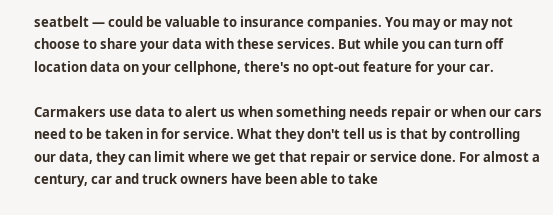seatbelt — could be valuable to insurance companies. You may or may not choose to share your data with these services. But while you can turn off location data on your cellphone, there's no opt-out feature for your car.

Carmakers use data to alert us when something needs repair or when our cars need to be taken in for service. What they don't tell us is that by controlling our data, they can limit where we get that repair or service done. For almost a century, car and truck owners have been able to take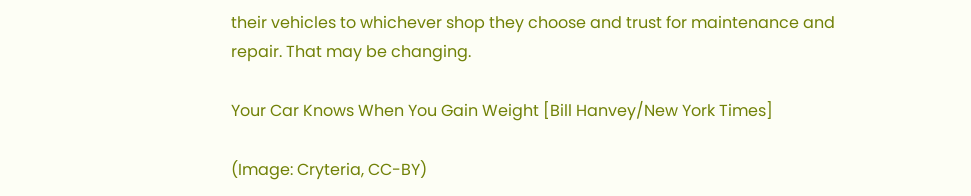their vehicles to whichever shop they choose and trust for maintenance and repair. That may be changing.

Your Car Knows When You Gain Weight [Bill Hanvey/New York Times]

(Image: Cryteria, CC-BY)